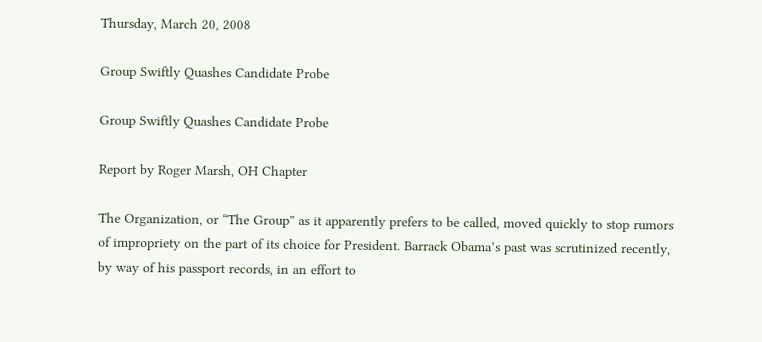Thursday, March 20, 2008

Group Swiftly Quashes Candidate Probe

Group Swiftly Quashes Candidate Probe

Report by Roger Marsh, OH Chapter

The Organization, or “The Group” as it apparently prefers to be called, moved quickly to stop rumors of impropriety on the part of its choice for President. Barrack Obama’s past was scrutinized recently, by way of his passport records, in an effort to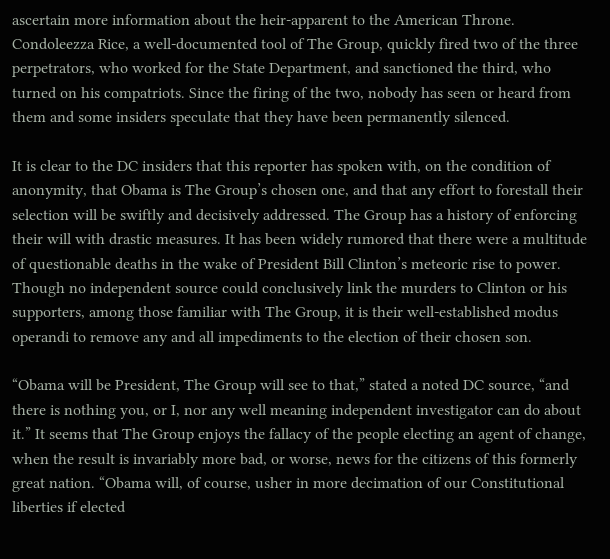ascertain more information about the heir-apparent to the American Throne. Condoleezza Rice, a well-documented tool of The Group, quickly fired two of the three perpetrators, who worked for the State Department, and sanctioned the third, who turned on his compatriots. Since the firing of the two, nobody has seen or heard from them and some insiders speculate that they have been permanently silenced.

It is clear to the DC insiders that this reporter has spoken with, on the condition of anonymity, that Obama is The Group’s chosen one, and that any effort to forestall their selection will be swiftly and decisively addressed. The Group has a history of enforcing their will with drastic measures. It has been widely rumored that there were a multitude of questionable deaths in the wake of President Bill Clinton’s meteoric rise to power. Though no independent source could conclusively link the murders to Clinton or his supporters, among those familiar with The Group, it is their well-established modus operandi to remove any and all impediments to the election of their chosen son.

“Obama will be President, The Group will see to that,” stated a noted DC source, “and there is nothing you, or I, nor any well meaning independent investigator can do about it.” It seems that The Group enjoys the fallacy of the people electing an agent of change, when the result is invariably more bad, or worse, news for the citizens of this formerly great nation. “Obama will, of course, usher in more decimation of our Constitutional liberties if elected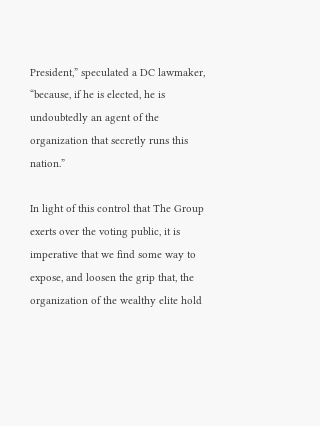President,” speculated a DC lawmaker, “because, if he is elected, he is undoubtedly an agent of the organization that secretly runs this nation.”

In light of this control that The Group exerts over the voting public, it is imperative that we find some way to expose, and loosen the grip that, the organization of the wealthy elite hold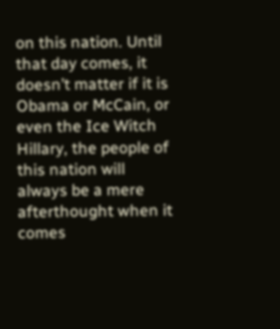on this nation. Until that day comes, it doesn’t matter if it is Obama or McCain, or even the Ice Witch Hillary, the people of this nation will always be a mere afterthought when it comes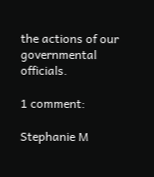the actions of our governmental officials.

1 comment:

Stephanie M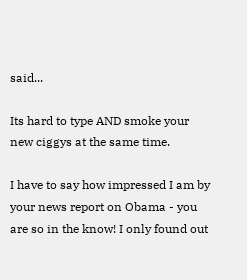said...

Its hard to type AND smoke your new ciggys at the same time.

I have to say how impressed I am by your news report on Obama - you are so in the know! I only found out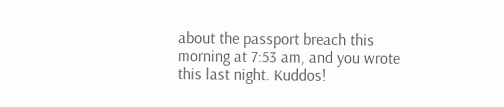about the passport breach this morning at 7:53 am, and you wrote this last night. Kuddos!